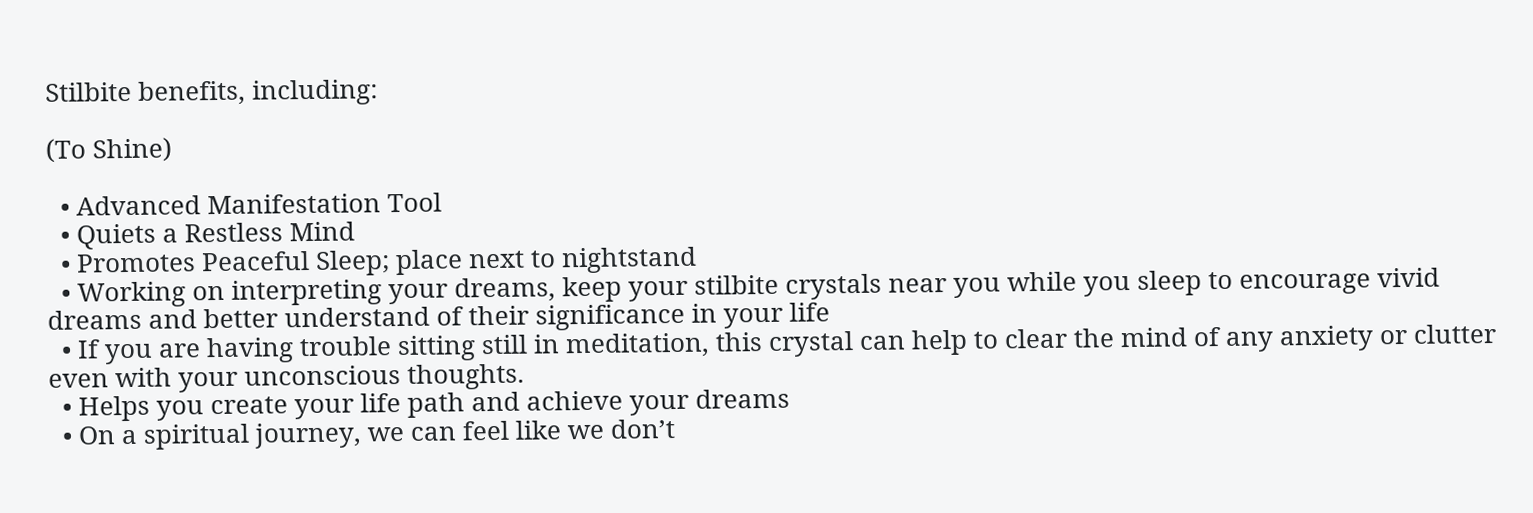Stilbite benefits, including:

(To Shine)

  • Advanced Manifestation Tool
  • Quiets a Restless Mind
  • Promotes Peaceful Sleep; place next to nightstand
  • Working on interpreting your dreams, keep your stilbite crystals near you while you sleep to encourage vivid dreams and better understand of their significance in your life
  • If you are having trouble sitting still in meditation, this crystal can help to clear the mind of any anxiety or clutter even with your unconscious thoughts.
  • Helps you create your life path and achieve your dreams
  • On a spiritual journey, we can feel like we don’t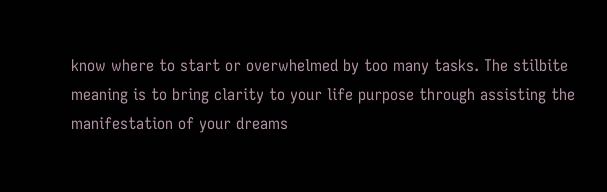know where to start or overwhelmed by too many tasks. The stilbite meaning is to bring clarity to your life purpose through assisting the manifestation of your dreams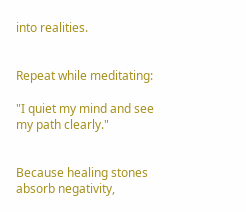into realities.


Repeat while meditating:

"I quiet my mind and see my path clearly."


Because healing stones absorb negativity,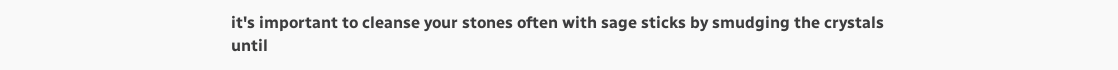it's important to cleanse your stones often with sage sticks by smudging the crystals until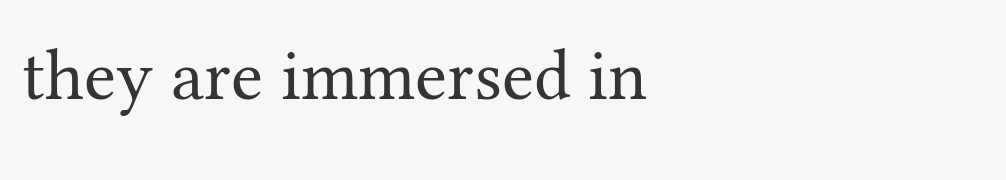they are immersed in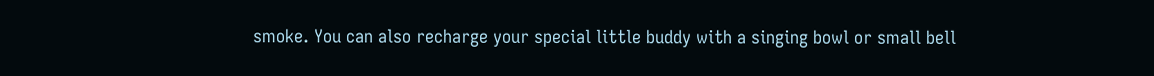smoke. You can also recharge your special little buddy with a singing bowl or small bell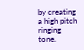by creating a high pitch ringing tone.